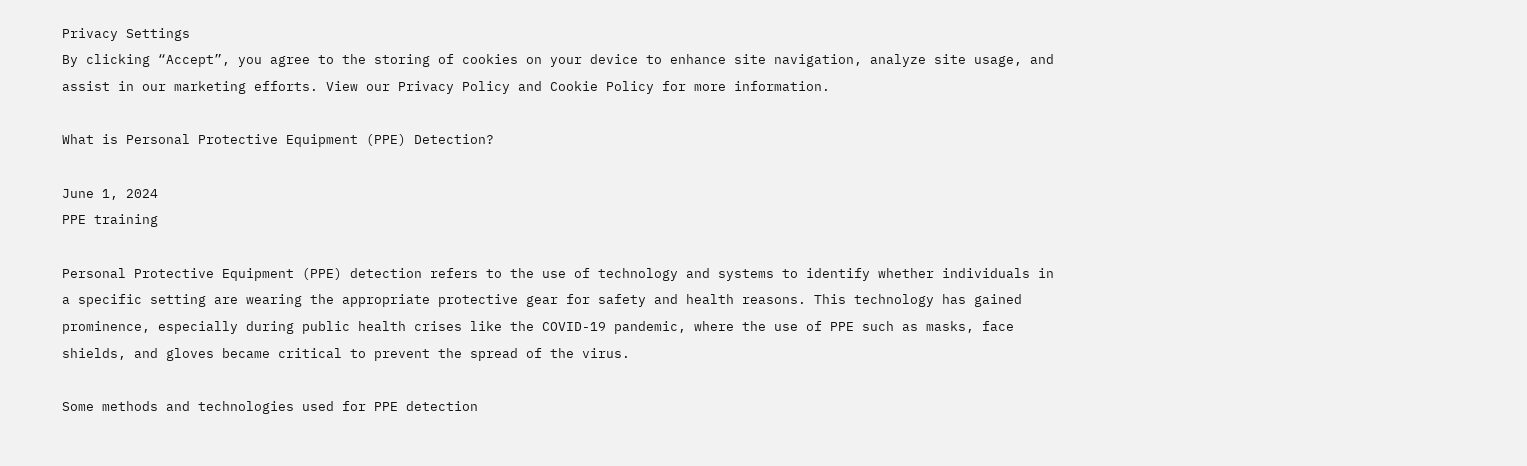Privacy Settings
By clicking “Accept”, you agree to the storing of cookies on your device to enhance site navigation, analyze site usage, and assist in our marketing efforts. View our Privacy Policy and Cookie Policy for more information.

What is Personal Protective Equipment (PPE) Detection?

June 1, 2024
PPE training

Personal Protective Equipment (PPE) detection refers to the use of technology and systems to identify whether individuals in a specific setting are wearing the appropriate protective gear for safety and health reasons. This technology has gained prominence, especially during public health crises like the COVID-19 pandemic, where the use of PPE such as masks, face shields, and gloves became critical to prevent the spread of the virus.

Some methods and technologies used for PPE detection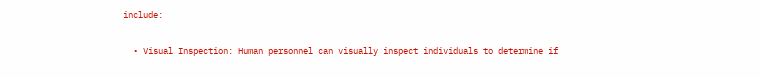include:

  • Visual Inspection: Human personnel can visually inspect individuals to determine if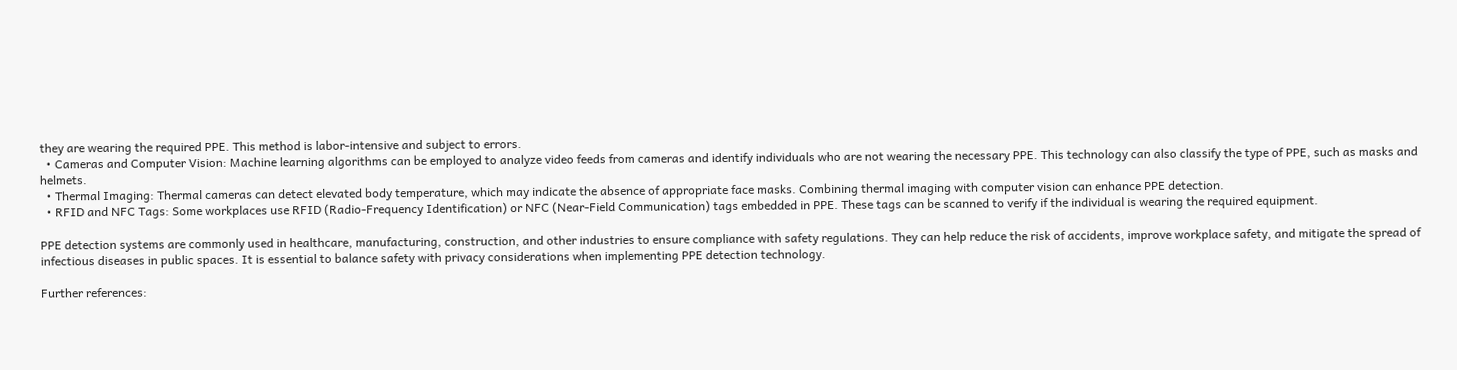they are wearing the required PPE. This method is labor-intensive and subject to errors.
  • Cameras and Computer Vision: Machine learning algorithms can be employed to analyze video feeds from cameras and identify individuals who are not wearing the necessary PPE. This technology can also classify the type of PPE, such as masks and helmets.
  • Thermal Imaging: Thermal cameras can detect elevated body temperature, which may indicate the absence of appropriate face masks. Combining thermal imaging with computer vision can enhance PPE detection.
  • RFID and NFC Tags: Some workplaces use RFID (Radio-Frequency Identification) or NFC (Near-Field Communication) tags embedded in PPE. These tags can be scanned to verify if the individual is wearing the required equipment.

PPE detection systems are commonly used in healthcare, manufacturing, construction, and other industries to ensure compliance with safety regulations. They can help reduce the risk of accidents, improve workplace safety, and mitigate the spread of infectious diseases in public spaces. It is essential to balance safety with privacy considerations when implementing PPE detection technology.

Further references: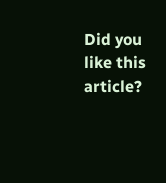Did you like this article?